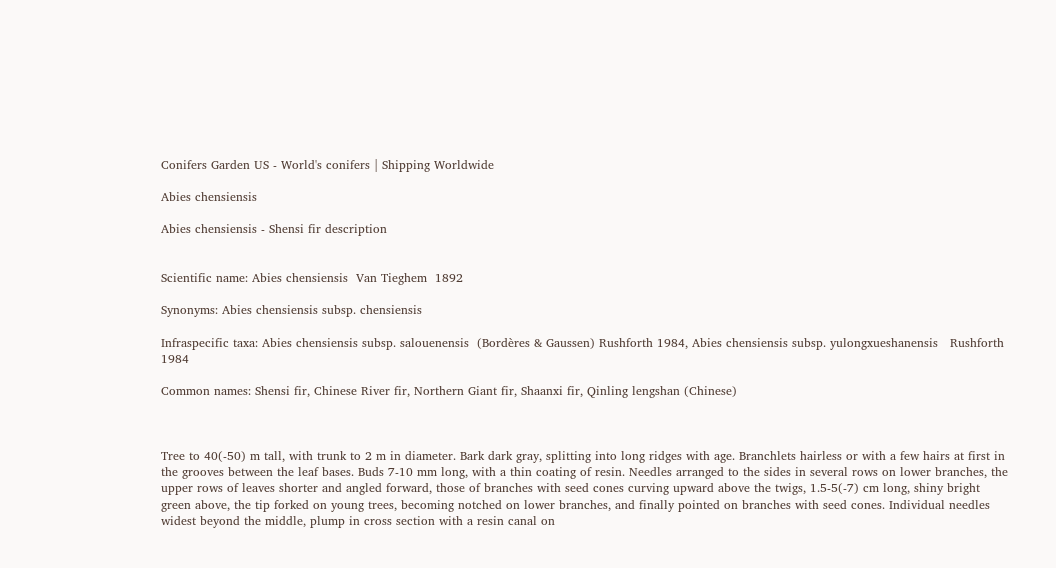Conifers Garden US - World's conifers | Shipping Worldwide

Abies chensiensis

Abies chensiensis - Shensi fir description


Scientific name: Abies chensiensis  Van Tieghem  1892

Synonyms: Abies chensiensis subsp. chensiensis

Infraspecific taxa: Abies chensiensis subsp. salouenensis  (Bordères & Gaussen) Rushforth 1984, Abies chensiensis subsp. yulongxueshanensis   Rushforth  1984

Common names: Shensi fir, Chinese River fir, Northern Giant fir, Shaanxi fir, Qinling lengshan (Chinese)



Tree to 40(-50) m tall, with trunk to 2 m in diameter. Bark dark gray, splitting into long ridges with age. Branchlets hairless or with a few hairs at first in the grooves between the leaf bases. Buds 7-10 mm long, with a thin coating of resin. Needles arranged to the sides in several rows on lower branches, the upper rows of leaves shorter and angled forward, those of branches with seed cones curving upward above the twigs, 1.5-5(-7) cm long, shiny bright green above, the tip forked on young trees, becoming notched on lower branches, and finally pointed on branches with seed cones. Individual needles widest beyond the middle, plump in cross section with a resin canal on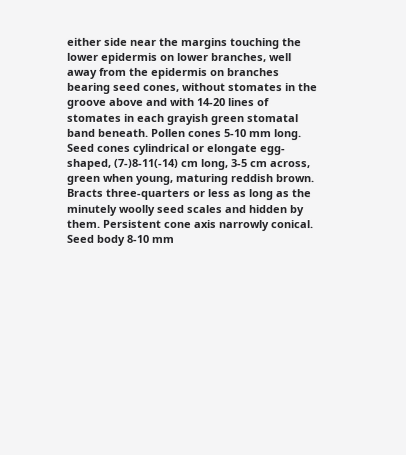either side near the margins touching the lower epidermis on lower branches, well away from the epidermis on branches bearing seed cones, without stomates in the groove above and with 14-20 lines of stomates in each grayish green stomatal band beneath. Pollen cones 5-10 mm long. Seed cones cylindrical or elongate egg-shaped, (7-)8-11(-14) cm long, 3-5 cm across, green when young, maturing reddish brown. Bracts three-quarters or less as long as the minutely woolly seed scales and hidden by them. Persistent cone axis narrowly conical. Seed body 8-10 mm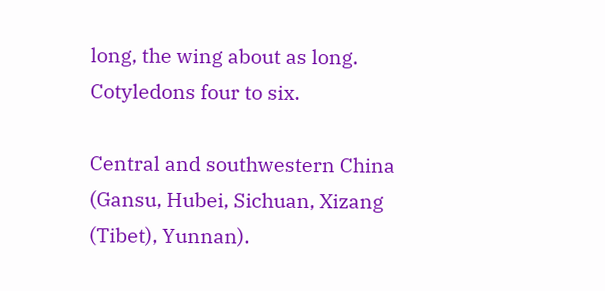long, the wing about as long. Cotyledons four to six.

Central and southwestern China (Gansu, Hubei, Sichuan, Xizang (Tibet), Yunnan).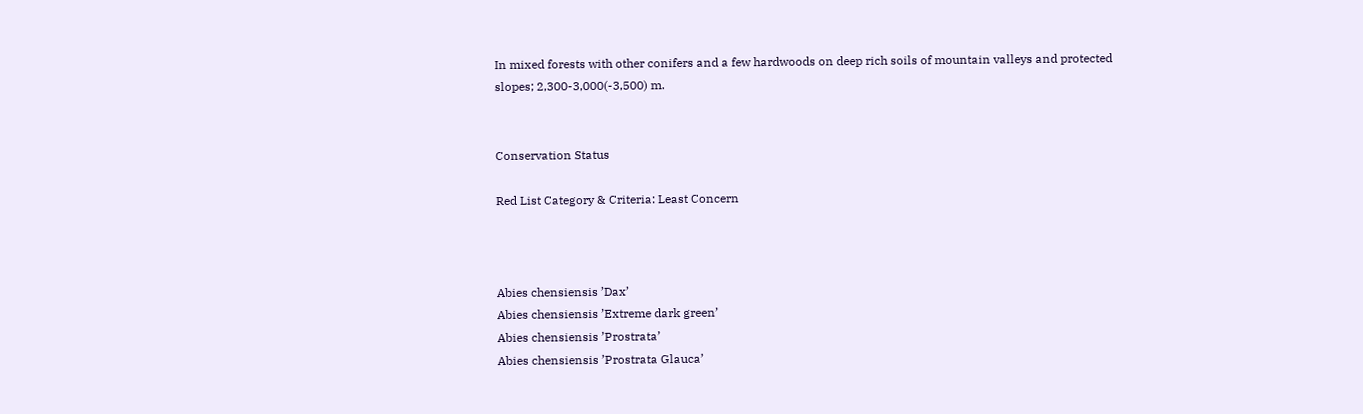In mixed forests with other conifers and a few hardwoods on deep rich soils of mountain valleys and protected slopes; 2,300-3,000(-3,500) m.


Conservation Status

Red List Category & Criteria: Least Concern



Abies chensiensis ’Dax’
Abies chensiensis ’Extreme dark green’
Abies chensiensis ’Prostrata’
Abies chensiensis ’Prostrata Glauca’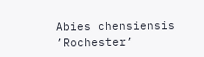Abies chensiensis ’Rochester’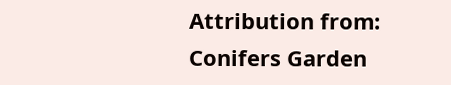Attribution from: Conifers Garden